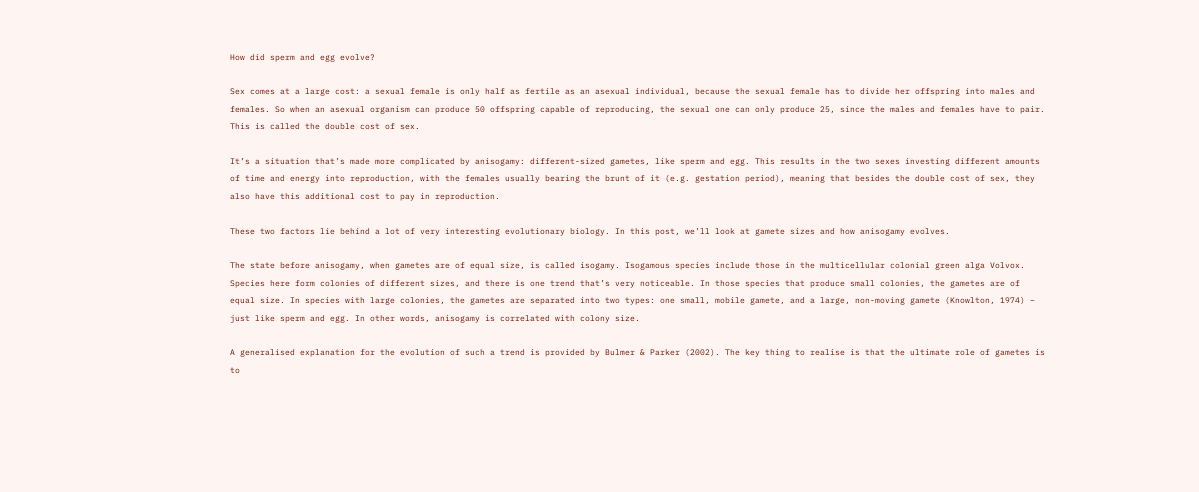How did sperm and egg evolve?

Sex comes at a large cost: a sexual female is only half as fertile as an asexual individual, because the sexual female has to divide her offspring into males and females. So when an asexual organism can produce 50 offspring capable of reproducing, the sexual one can only produce 25, since the males and females have to pair. This is called the double cost of sex.

It’s a situation that’s made more complicated by anisogamy: different-sized gametes, like sperm and egg. This results in the two sexes investing different amounts of time and energy into reproduction, with the females usually bearing the brunt of it (e.g. gestation period), meaning that besides the double cost of sex, they also have this additional cost to pay in reproduction.

These two factors lie behind a lot of very interesting evolutionary biology. In this post, we’ll look at gamete sizes and how anisogamy evolves.

The state before anisogamy, when gametes are of equal size, is called isogamy. Isogamous species include those in the multicellular colonial green alga Volvox. Species here form colonies of different sizes, and there is one trend that’s very noticeable. In those species that produce small colonies, the gametes are of equal size. In species with large colonies, the gametes are separated into two types: one small, mobile gamete, and a large, non-moving gamete (Knowlton, 1974) – just like sperm and egg. In other words, anisogamy is correlated with colony size.

A generalised explanation for the evolution of such a trend is provided by Bulmer & Parker (2002). The key thing to realise is that the ultimate role of gametes is to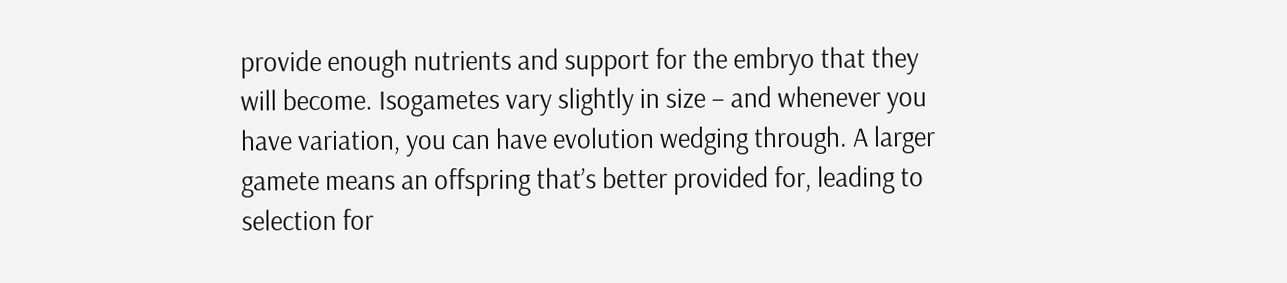provide enough nutrients and support for the embryo that they will become. Isogametes vary slightly in size – and whenever you have variation, you can have evolution wedging through. A larger gamete means an offspring that’s better provided for, leading to selection for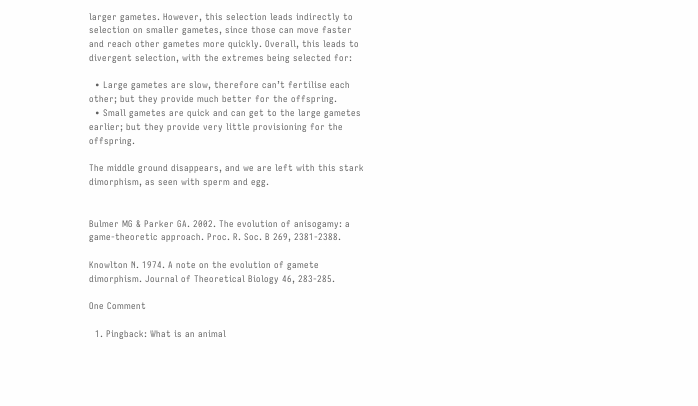larger gametes. However, this selection leads indirectly to selection on smaller gametes, since those can move faster and reach other gametes more quickly. Overall, this leads to divergent selection, with the extremes being selected for:

  • Large gametes are slow, therefore can’t fertilise each other; but they provide much better for the offspring.
  • Small gametes are quick and can get to the large gametes earlier; but they provide very little provisioning for the offspring.

The middle ground disappears, and we are left with this stark dimorphism, as seen with sperm and egg.


Bulmer MG & Parker GA. 2002. The evolution of anisogamy: a game-theoretic approach. Proc. R. Soc. B 269, 2381-2388.

Knowlton N. 1974. A note on the evolution of gamete dimorphism. Journal of Theoretical Biology 46, 283-285.

One Comment

  1. Pingback: What is an animal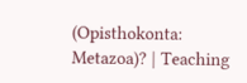(Opisthokonta: Metazoa)? | Teaching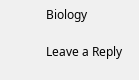Biology

Leave a Reply